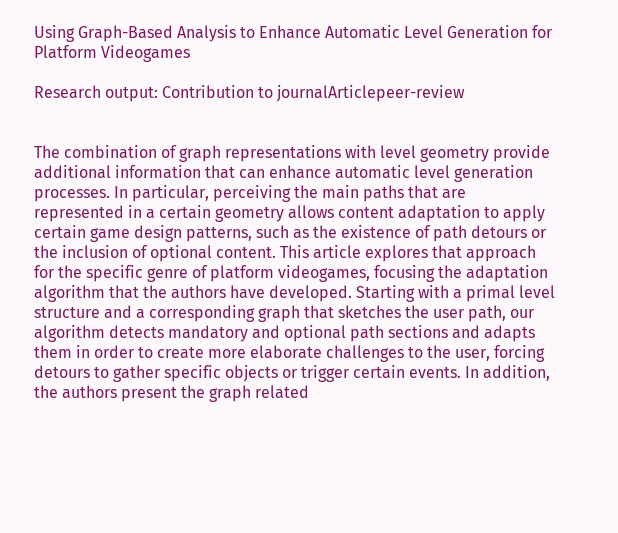Using Graph-Based Analysis to Enhance Automatic Level Generation for Platform Videogames

Research output: Contribution to journalArticlepeer-review


The combination of graph representations with level geometry provide additional information that can enhance automatic level generation processes. In particular, perceiving the main paths that are represented in a certain geometry allows content adaptation to apply certain game design patterns, such as the existence of path detours or the inclusion of optional content. This article explores that approach for the specific genre of platform videogames, focusing the adaptation algorithm that the authors have developed. Starting with a primal level structure and a corresponding graph that sketches the user path, our algorithm detects mandatory and optional path sections and adapts them in order to create more elaborate challenges to the user, forcing detours to gather specific objects or trigger certain events. In addition, the authors present the graph related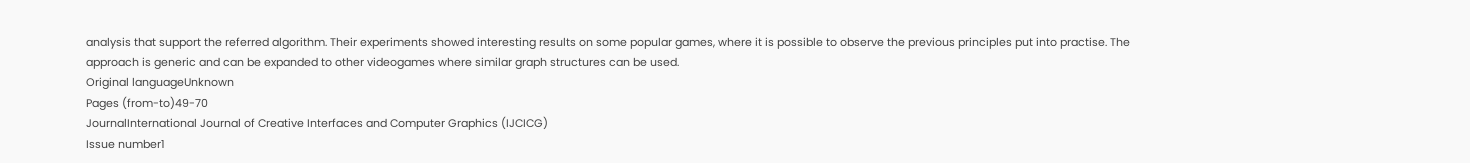analysis that support the referred algorithm. Their experiments showed interesting results on some popular games, where it is possible to observe the previous principles put into practise. The approach is generic and can be expanded to other videogames where similar graph structures can be used.
Original languageUnknown
Pages (from-to)49-70
JournalInternational Journal of Creative Interfaces and Computer Graphics (IJCICG)
Issue number1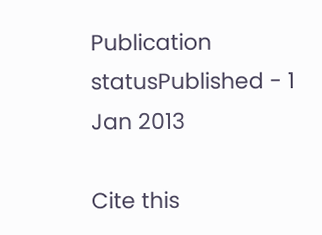Publication statusPublished - 1 Jan 2013

Cite this